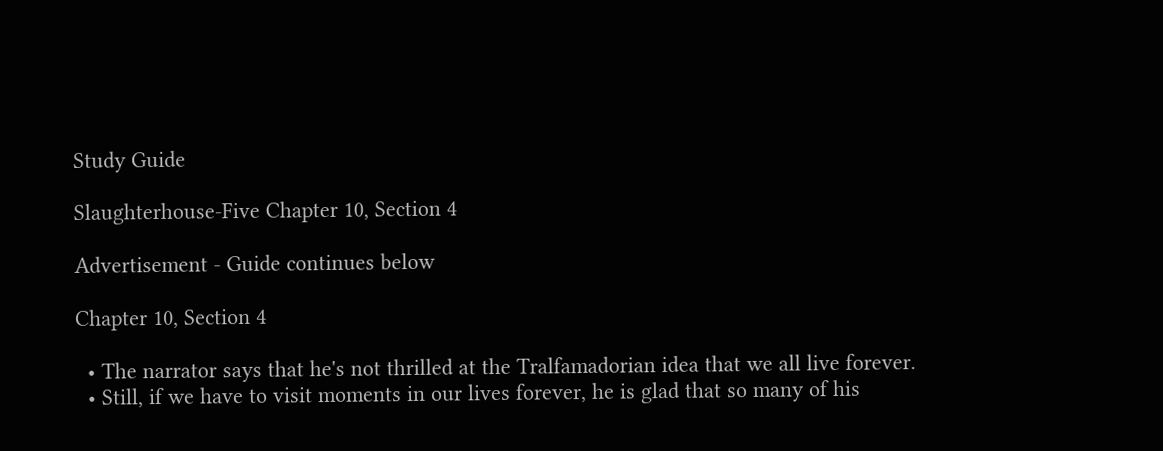Study Guide

Slaughterhouse-Five Chapter 10, Section 4

Advertisement - Guide continues below

Chapter 10, Section 4

  • The narrator says that he's not thrilled at the Tralfamadorian idea that we all live forever.
  • Still, if we have to visit moments in our lives forever, he is glad that so many of his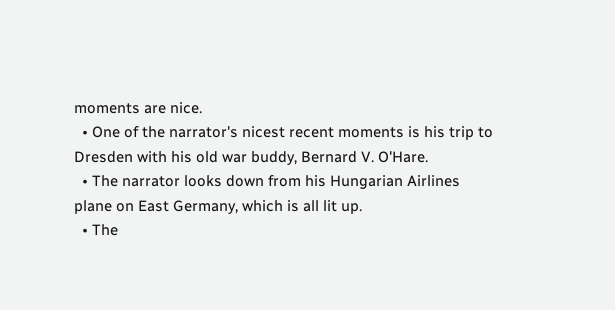moments are nice.
  • One of the narrator's nicest recent moments is his trip to Dresden with his old war buddy, Bernard V. O'Hare.
  • The narrator looks down from his Hungarian Airlines plane on East Germany, which is all lit up.
  • The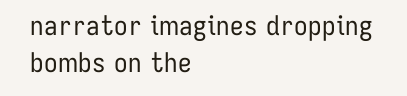narrator imagines dropping bombs on the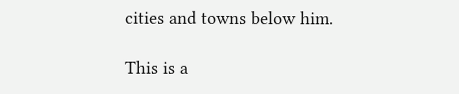cities and towns below him.

This is a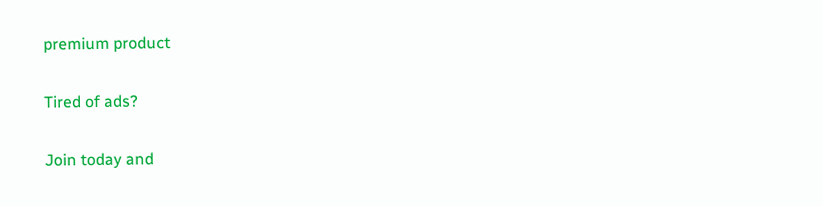premium product

Tired of ads?

Join today and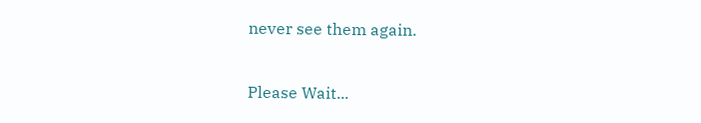never see them again.

Please Wait...